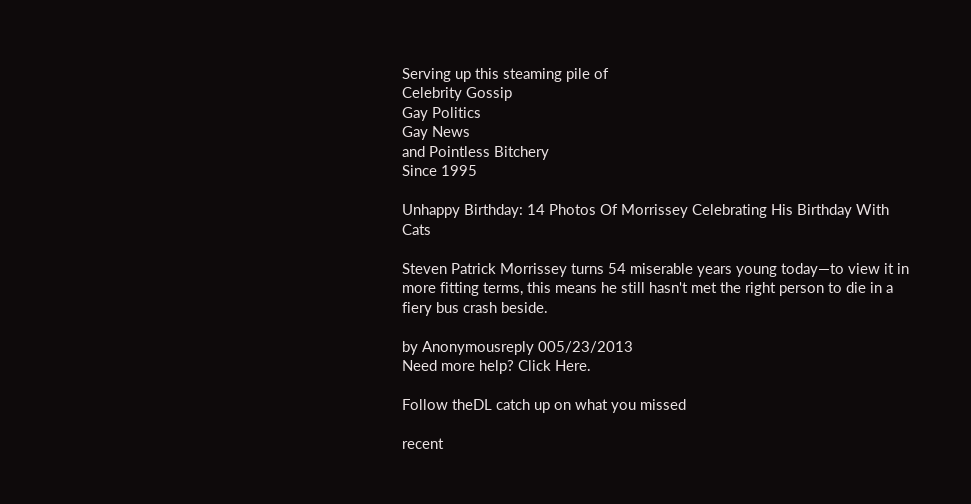Serving up this steaming pile of
Celebrity Gossip
Gay Politics
Gay News
and Pointless Bitchery
Since 1995

Unhappy Birthday: 14 Photos Of Morrissey Celebrating His Birthday With Cats

Steven Patrick Morrissey turns 54 miserable years young today—to view it in more fitting terms, this means he still hasn't met the right person to die in a fiery bus crash beside.

by Anonymousreply 005/23/2013
Need more help? Click Here.

Follow theDL catch up on what you missed

recent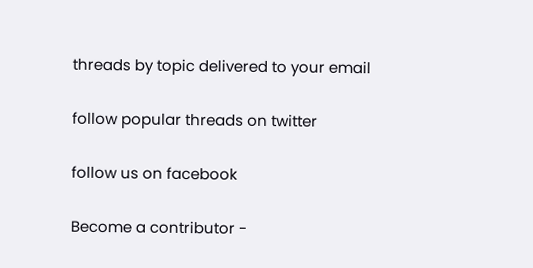threads by topic delivered to your email

follow popular threads on twitter

follow us on facebook

Become a contributor -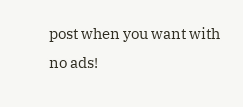post when you want with no ads!